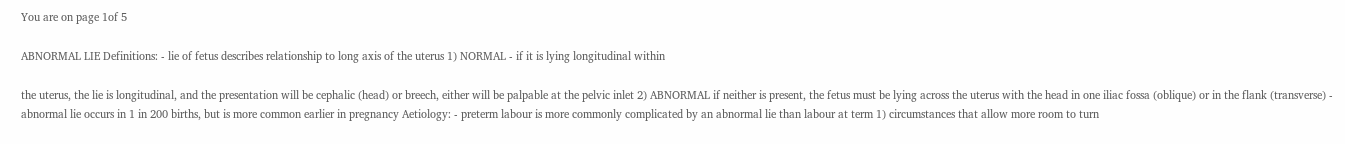You are on page 1of 5

ABNORMAL LIE Definitions: - lie of fetus describes relationship to long axis of the uterus 1) NORMAL - if it is lying longitudinal within

the uterus, the lie is longitudinal, and the presentation will be cephalic (head) or breech, either will be palpable at the pelvic inlet 2) ABNORMAL if neither is present, the fetus must be lying across the uterus with the head in one iliac fossa (oblique) or in the flank (transverse) - abnormal lie occurs in 1 in 200 births, but is more common earlier in pregnancy Aetiology: - preterm labour is more commonly complicated by an abnormal lie than labour at term 1) circumstances that allow more room to turn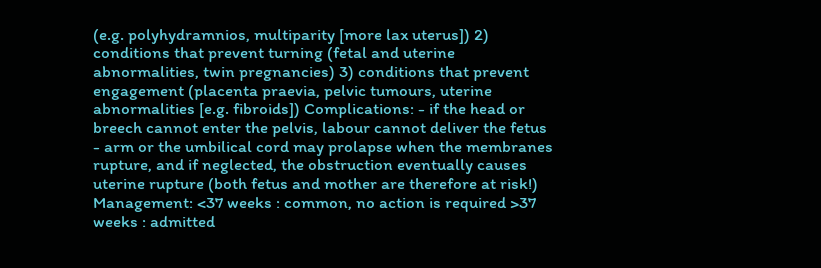(e.g. polyhydramnios, multiparity [more lax uterus]) 2) conditions that prevent turning (fetal and uterine abnormalities, twin pregnancies) 3) conditions that prevent engagement (placenta praevia, pelvic tumours, uterine abnormalities [e.g. fibroids]) Complications: - if the head or breech cannot enter the pelvis, labour cannot deliver the fetus - arm or the umbilical cord may prolapse when the membranes rupture, and if neglected, the obstruction eventually causes uterine rupture (both fetus and mother are therefore at risk!) Management: <37 weeks : common, no action is required >37 weeks : admitted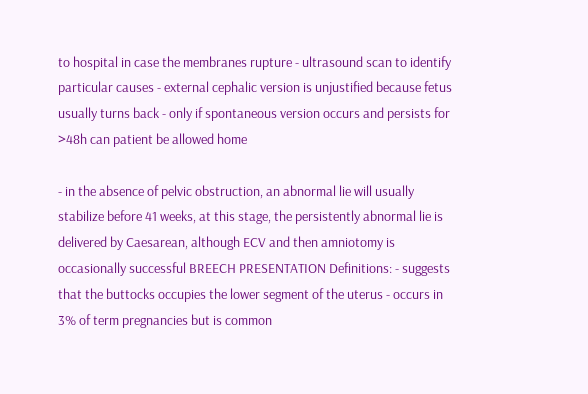to hospital in case the membranes rupture - ultrasound scan to identify particular causes - external cephalic version is unjustified because fetus usually turns back - only if spontaneous version occurs and persists for >48h can patient be allowed home

- in the absence of pelvic obstruction, an abnormal lie will usually stabilize before 41 weeks, at this stage, the persistently abnormal lie is delivered by Caesarean, although ECV and then amniotomy is occasionally successful BREECH PRESENTATION Definitions: - suggests that the buttocks occupies the lower segment of the uterus - occurs in 3% of term pregnancies but is common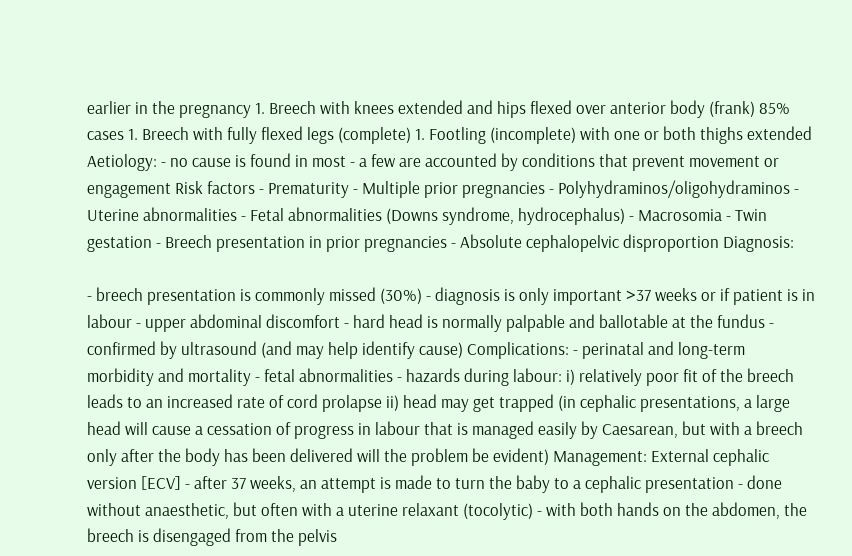earlier in the pregnancy 1. Breech with knees extended and hips flexed over anterior body (frank) 85% cases 1. Breech with fully flexed legs (complete) 1. Footling (incomplete) with one or both thighs extended Aetiology: - no cause is found in most - a few are accounted by conditions that prevent movement or engagement Risk factors - Prematurity - Multiple prior pregnancies - Polyhydraminos/oligohydraminos - Uterine abnormalities - Fetal abnormalities (Downs syndrome, hydrocephalus) - Macrosomia - Twin gestation - Breech presentation in prior pregnancies - Absolute cephalopelvic disproportion Diagnosis:

- breech presentation is commonly missed (30%) - diagnosis is only important >37 weeks or if patient is in labour - upper abdominal discomfort - hard head is normally palpable and ballotable at the fundus - confirmed by ultrasound (and may help identify cause) Complications: - perinatal and long-term morbidity and mortality - fetal abnormalities - hazards during labour: i) relatively poor fit of the breech leads to an increased rate of cord prolapse ii) head may get trapped (in cephalic presentations, a large head will cause a cessation of progress in labour that is managed easily by Caesarean, but with a breech only after the body has been delivered will the problem be evident) Management: External cephalic version [ECV] - after 37 weeks, an attempt is made to turn the baby to a cephalic presentation - done without anaesthetic, but often with a uterine relaxant (tocolytic) - with both hands on the abdomen, the breech is disengaged from the pelvis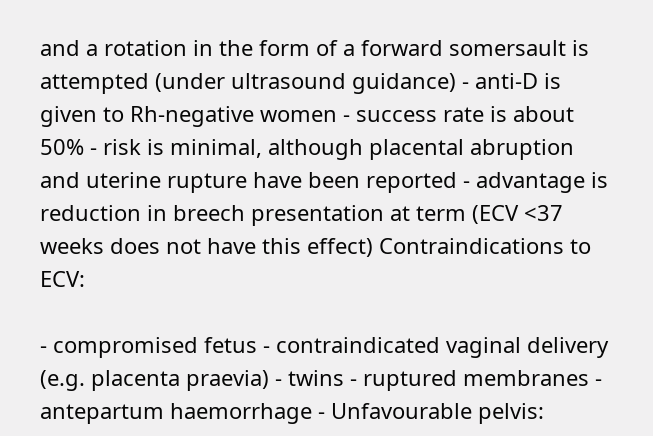and a rotation in the form of a forward somersault is attempted (under ultrasound guidance) - anti-D is given to Rh-negative women - success rate is about 50% - risk is minimal, although placental abruption and uterine rupture have been reported - advantage is reduction in breech presentation at term (ECV <37 weeks does not have this effect) Contraindications to ECV:

- compromised fetus - contraindicated vaginal delivery (e.g. placenta praevia) - twins - ruptured membranes - antepartum haemorrhage - Unfavourable pelvis: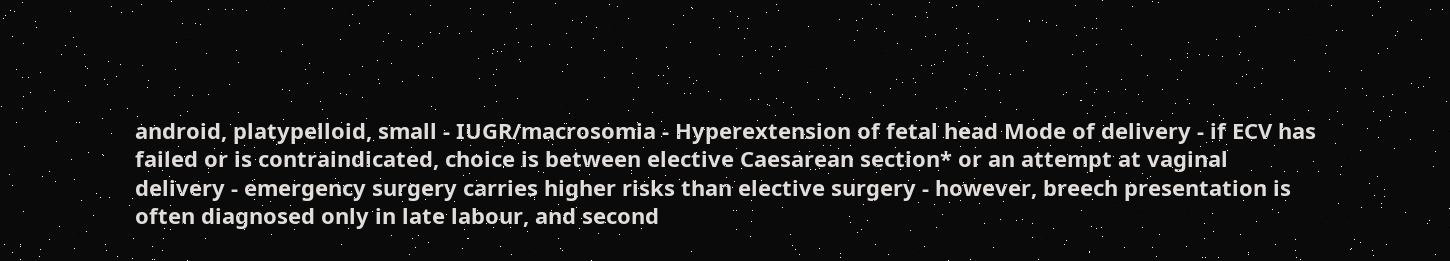android, platypelloid, small - IUGR/macrosomia - Hyperextension of fetal head Mode of delivery - if ECV has failed or is contraindicated, choice is between elective Caesarean section* or an attempt at vaginal delivery - emergency surgery carries higher risks than elective surgery - however, breech presentation is often diagnosed only in late labour, and second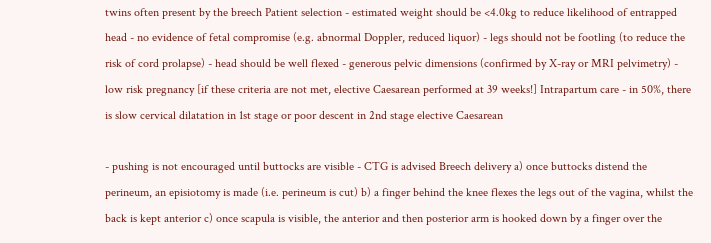twins often present by the breech Patient selection - estimated weight should be <4.0kg to reduce likelihood of entrapped head - no evidence of fetal compromise (e.g. abnormal Doppler, reduced liquor) - legs should not be footling (to reduce the risk of cord prolapse) - head should be well flexed - generous pelvic dimensions (confirmed by X-ray or MRI pelvimetry) - low risk pregnancy [if these criteria are not met, elective Caesarean performed at 39 weeks!] Intrapartum care - in 50%, there is slow cervical dilatation in 1st stage or poor descent in 2nd stage elective Caesarean

- pushing is not encouraged until buttocks are visible - CTG is advised Breech delivery a) once buttocks distend the perineum, an episiotomy is made (i.e. perineum is cut) b) a finger behind the knee flexes the legs out of the vagina, whilst the back is kept anterior c) once scapula is visible, the anterior and then posterior arm is hooked down by a finger over the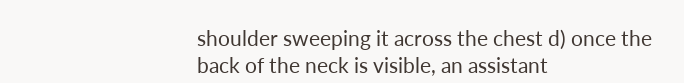shoulder sweeping it across the chest d) once the back of the neck is visible, an assistant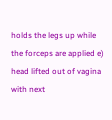holds the legs up while the forceps are applied e) head lifted out of vagina with next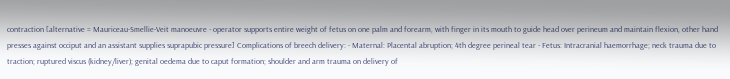contraction [alternative = Mauriceau-Smellie-Veit manoeuvre - operator supports entire weight of fetus on one palm and forearm, with finger in its mouth to guide head over perineum and maintain flexion, other hand presses against occiput and an assistant supplies suprapubic pressure] Complications of breech delivery: - Maternal: Placental abruption; 4th degree perineal tear - Fetus: Intracranial haemorrhage; neck trauma due to traction; ruptured viscus (kidney/liver); genital oedema due to caput formation; shoulder and arm trauma on delivery of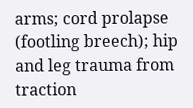arms; cord prolapse (footling breech); hip and leg trauma from traction